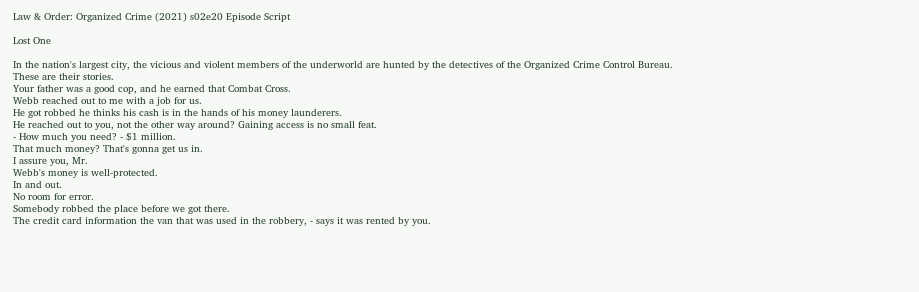Law & Order: Organized Crime (2021) s02e20 Episode Script

Lost One

In the nation's largest city, the vicious and violent members of the underworld are hunted by the detectives of the Organized Crime Control Bureau.
These are their stories.
Your father was a good cop, and he earned that Combat Cross.
Webb reached out to me with a job for us.
He got robbed he thinks his cash is in the hands of his money launderers.
He reached out to you, not the other way around? Gaining access is no small feat.
- How much you need? - $1 million.
That much money? That's gonna get us in.
I assure you, Mr.
Webb's money is well-protected.
In and out.
No room for error.
Somebody robbed the place before we got there.
The credit card information the van that was used in the robbery, - says it was rented by you.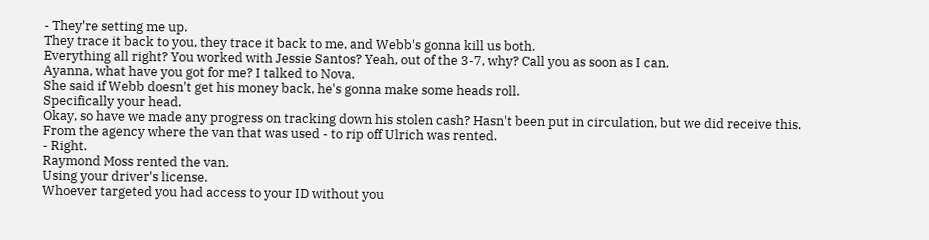- They're setting me up.
They trace it back to you, they trace it back to me, and Webb's gonna kill us both.
Everything all right? You worked with Jessie Santos? Yeah, out of the 3-7, why? Call you as soon as I can.
Ayanna, what have you got for me? I talked to Nova.
She said if Webb doesn't get his money back, he's gonna make some heads roll.
Specifically your head.
Okay, so have we made any progress on tracking down his stolen cash? Hasn't been put in circulation, but we did receive this.
From the agency where the van that was used - to rip off Ulrich was rented.
- Right.
Raymond Moss rented the van.
Using your driver's license.
Whoever targeted you had access to your ID without you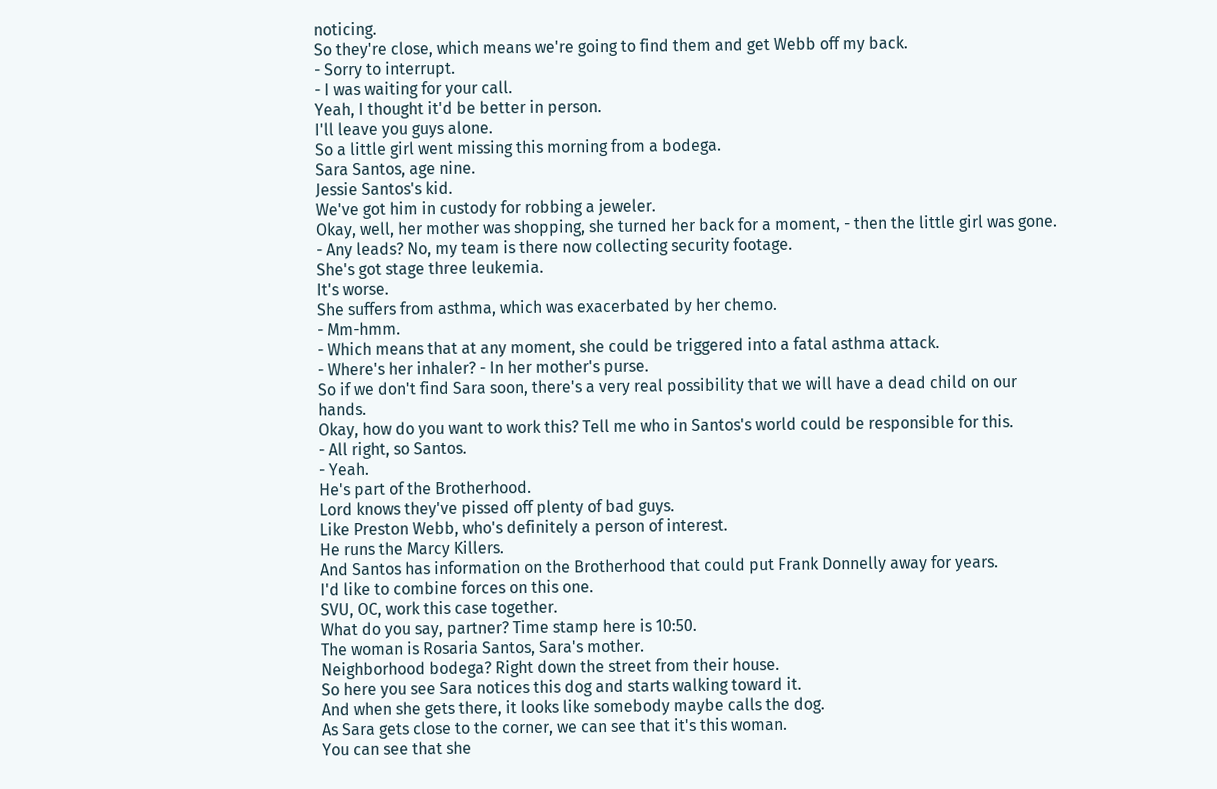noticing.
So they're close, which means we're going to find them and get Webb off my back.
- Sorry to interrupt.
- I was waiting for your call.
Yeah, I thought it'd be better in person.
I'll leave you guys alone.
So a little girl went missing this morning from a bodega.
Sara Santos, age nine.
Jessie Santos's kid.
We've got him in custody for robbing a jeweler.
Okay, well, her mother was shopping, she turned her back for a moment, - then the little girl was gone.
- Any leads? No, my team is there now collecting security footage.
She's got stage three leukemia.
It's worse.
She suffers from asthma, which was exacerbated by her chemo.
- Mm-hmm.
- Which means that at any moment, she could be triggered into a fatal asthma attack.
- Where's her inhaler? - In her mother's purse.
So if we don't find Sara soon, there's a very real possibility that we will have a dead child on our hands.
Okay, how do you want to work this? Tell me who in Santos's world could be responsible for this.
- All right, so Santos.
- Yeah.
He's part of the Brotherhood.
Lord knows they've pissed off plenty of bad guys.
Like Preston Webb, who's definitely a person of interest.
He runs the Marcy Killers.
And Santos has information on the Brotherhood that could put Frank Donnelly away for years.
I'd like to combine forces on this one.
SVU, OC, work this case together.
What do you say, partner? Time stamp here is 10:50.
The woman is Rosaria Santos, Sara's mother.
Neighborhood bodega? Right down the street from their house.
So here you see Sara notices this dog and starts walking toward it.
And when she gets there, it looks like somebody maybe calls the dog.
As Sara gets close to the corner, we can see that it's this woman.
You can see that she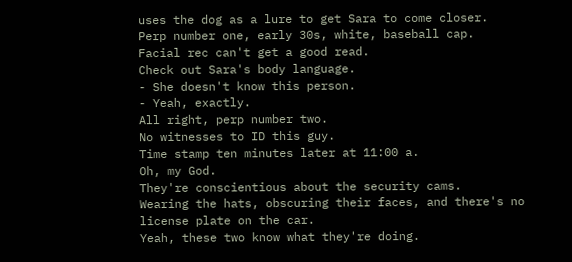uses the dog as a lure to get Sara to come closer.
Perp number one, early 30s, white, baseball cap.
Facial rec can't get a good read.
Check out Sara's body language.
- She doesn't know this person.
- Yeah, exactly.
All right, perp number two.
No witnesses to ID this guy.
Time stamp ten minutes later at 11:00 a.
Oh, my God.
They're conscientious about the security cams.
Wearing the hats, obscuring their faces, and there's no license plate on the car.
Yeah, these two know what they're doing.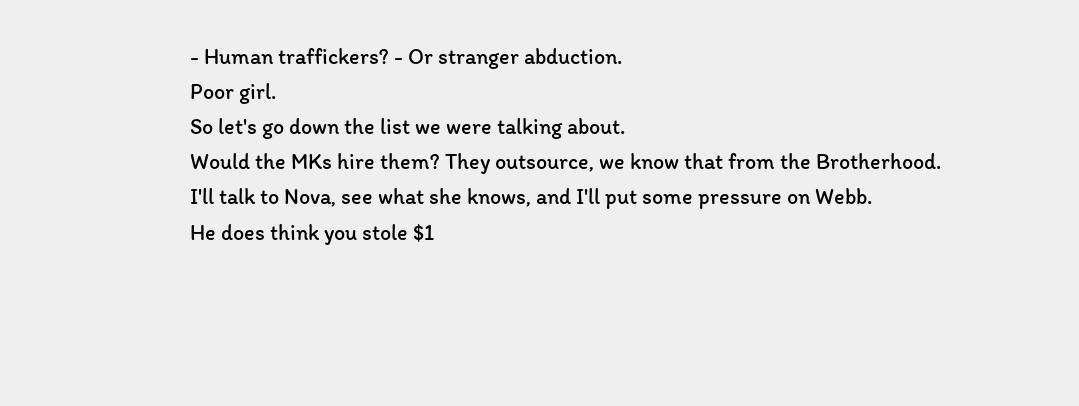- Human traffickers? - Or stranger abduction.
Poor girl.
So let's go down the list we were talking about.
Would the MKs hire them? They outsource, we know that from the Brotherhood.
I'll talk to Nova, see what she knows, and I'll put some pressure on Webb.
He does think you stole $1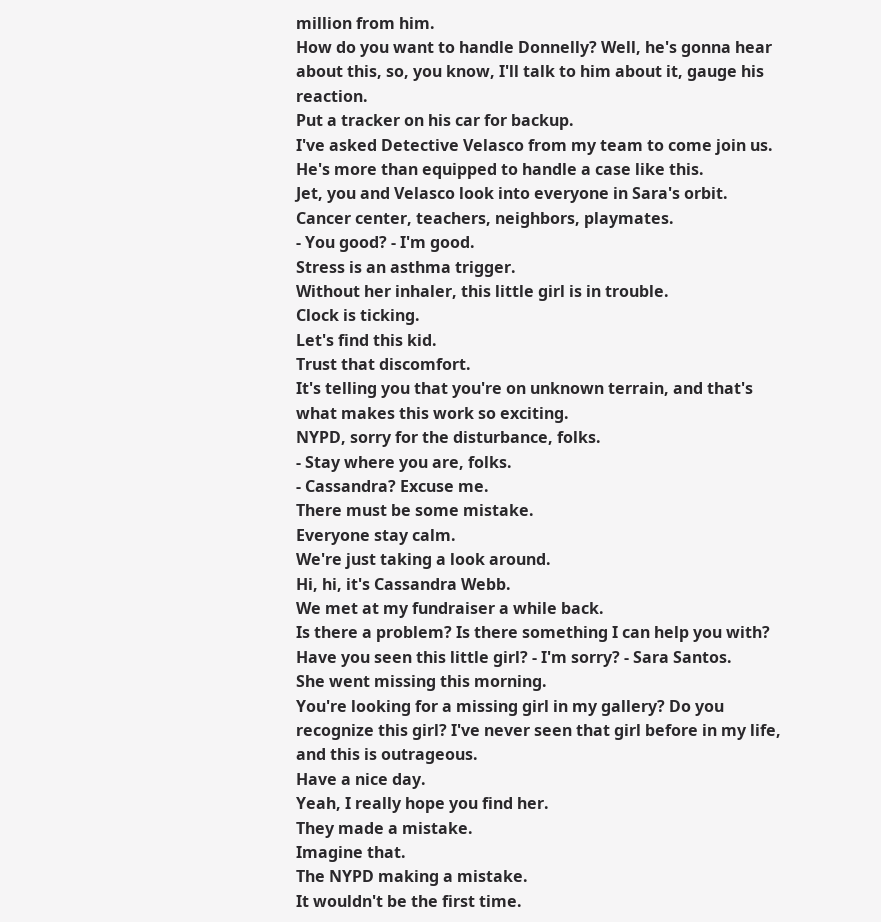million from him.
How do you want to handle Donnelly? Well, he's gonna hear about this, so, you know, I'll talk to him about it, gauge his reaction.
Put a tracker on his car for backup.
I've asked Detective Velasco from my team to come join us.
He's more than equipped to handle a case like this.
Jet, you and Velasco look into everyone in Sara's orbit.
Cancer center, teachers, neighbors, playmates.
- You good? - I'm good.
Stress is an asthma trigger.
Without her inhaler, this little girl is in trouble.
Clock is ticking.
Let's find this kid.
Trust that discomfort.
It's telling you that you're on unknown terrain, and that's what makes this work so exciting.
NYPD, sorry for the disturbance, folks.
- Stay where you are, folks.
- Cassandra? Excuse me.
There must be some mistake.
Everyone stay calm.
We're just taking a look around.
Hi, hi, it's Cassandra Webb.
We met at my fundraiser a while back.
Is there a problem? Is there something I can help you with? Have you seen this little girl? - I'm sorry? - Sara Santos.
She went missing this morning.
You're looking for a missing girl in my gallery? Do you recognize this girl? I've never seen that girl before in my life, and this is outrageous.
Have a nice day.
Yeah, I really hope you find her.
They made a mistake.
Imagine that.
The NYPD making a mistake.
It wouldn't be the first time.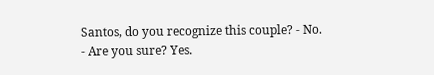Santos, do you recognize this couple? - No.
- Are you sure? Yes.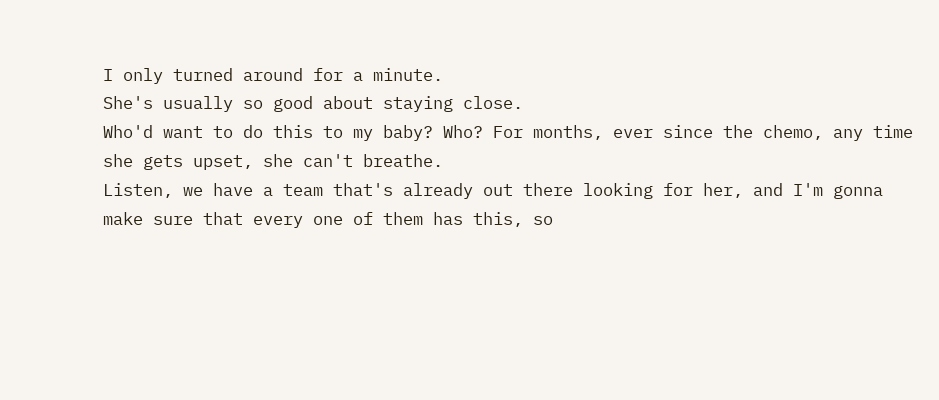I only turned around for a minute.
She's usually so good about staying close.
Who'd want to do this to my baby? Who? For months, ever since the chemo, any time she gets upset, she can't breathe.
Listen, we have a team that's already out there looking for her, and I'm gonna make sure that every one of them has this, so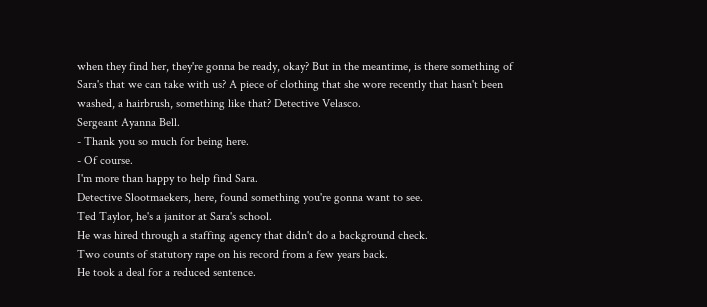when they find her, they're gonna be ready, okay? But in the meantime, is there something of Sara's that we can take with us? A piece of clothing that she wore recently that hasn't been washed, a hairbrush, something like that? Detective Velasco.
Sergeant Ayanna Bell.
- Thank you so much for being here.
- Of course.
I'm more than happy to help find Sara.
Detective Slootmaekers, here, found something you're gonna want to see.
Ted Taylor, he's a janitor at Sara's school.
He was hired through a staffing agency that didn't do a background check.
Two counts of statutory rape on his record from a few years back.
He took a deal for a reduced sentence.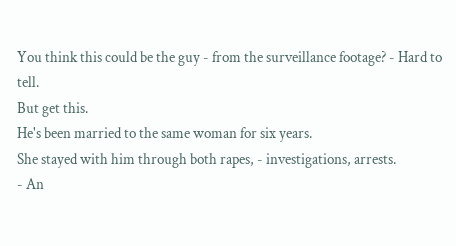You think this could be the guy - from the surveillance footage? - Hard to tell.
But get this.
He's been married to the same woman for six years.
She stayed with him through both rapes, - investigations, arrests.
- An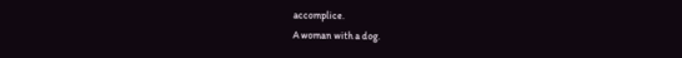accomplice.
A woman with a dog.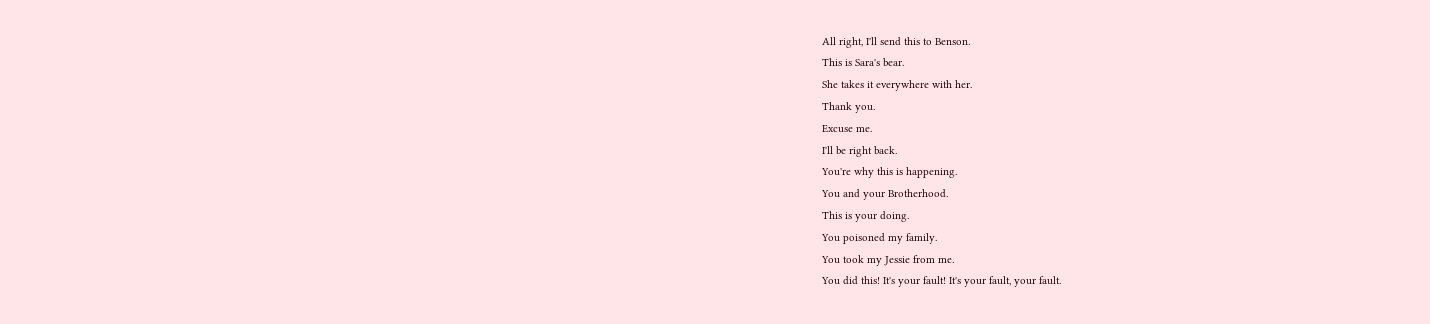All right, I'll send this to Benson.
This is Sara's bear.
She takes it everywhere with her.
Thank you.
Excuse me.
I'll be right back.
You're why this is happening.
You and your Brotherhood.
This is your doing.
You poisoned my family.
You took my Jessie from me.
You did this! It's your fault! It's your fault, your fault.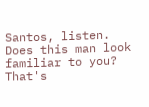Santos, listen.
Does this man look familiar to you? That's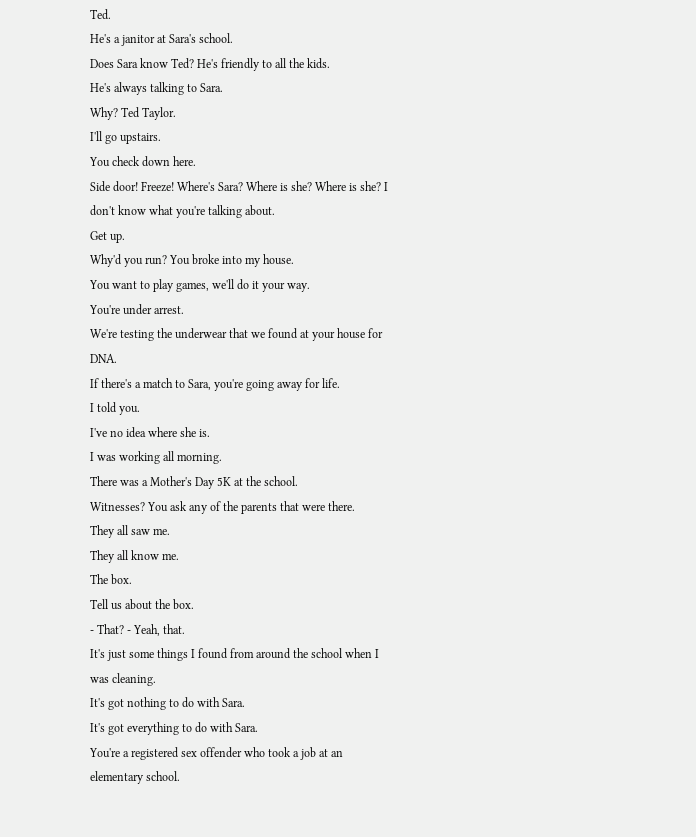Ted.
He's a janitor at Sara's school.
Does Sara know Ted? He's friendly to all the kids.
He's always talking to Sara.
Why? Ted Taylor.
I'll go upstairs.
You check down here.
Side door! Freeze! Where's Sara? Where is she? Where is she? I don't know what you're talking about.
Get up.
Why'd you run? You broke into my house.
You want to play games, we'll do it your way.
You're under arrest.
We're testing the underwear that we found at your house for DNA.
If there's a match to Sara, you're going away for life.
I told you.
I've no idea where she is.
I was working all morning.
There was a Mother's Day 5K at the school.
Witnesses? You ask any of the parents that were there.
They all saw me.
They all know me.
The box.
Tell us about the box.
- That? - Yeah, that.
It's just some things I found from around the school when I was cleaning.
It's got nothing to do with Sara.
It's got everything to do with Sara.
You're a registered sex offender who took a job at an elementary school.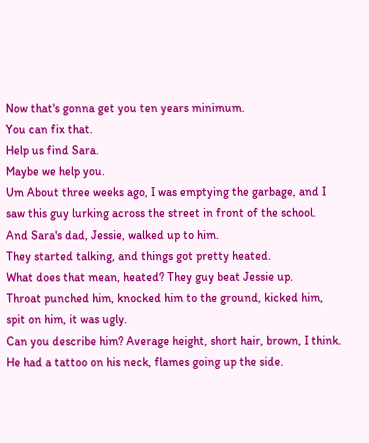Now that's gonna get you ten years minimum.
You can fix that.
Help us find Sara.
Maybe we help you.
Um About three weeks ago, I was emptying the garbage, and I saw this guy lurking across the street in front of the school.
And Sara's dad, Jessie, walked up to him.
They started talking, and things got pretty heated.
What does that mean, heated? They guy beat Jessie up.
Throat punched him, knocked him to the ground, kicked him, spit on him, it was ugly.
Can you describe him? Average height, short hair, brown, I think.
He had a tattoo on his neck, flames going up the side.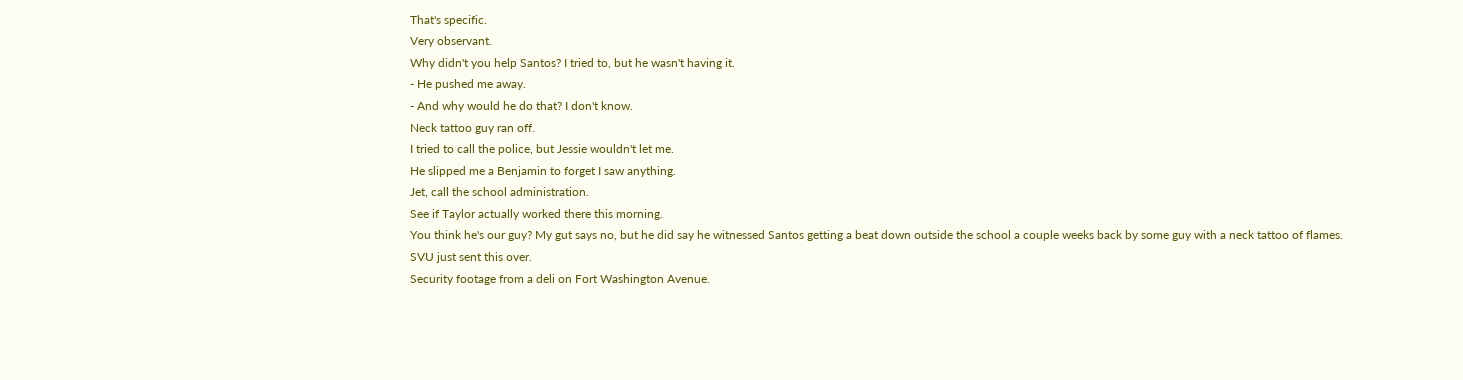That's specific.
Very observant.
Why didn't you help Santos? I tried to, but he wasn't having it.
- He pushed me away.
- And why would he do that? I don't know.
Neck tattoo guy ran off.
I tried to call the police, but Jessie wouldn't let me.
He slipped me a Benjamin to forget I saw anything.
Jet, call the school administration.
See if Taylor actually worked there this morning.
You think he's our guy? My gut says no, but he did say he witnessed Santos getting a beat down outside the school a couple weeks back by some guy with a neck tattoo of flames.
SVU just sent this over.
Security footage from a deli on Fort Washington Avenue.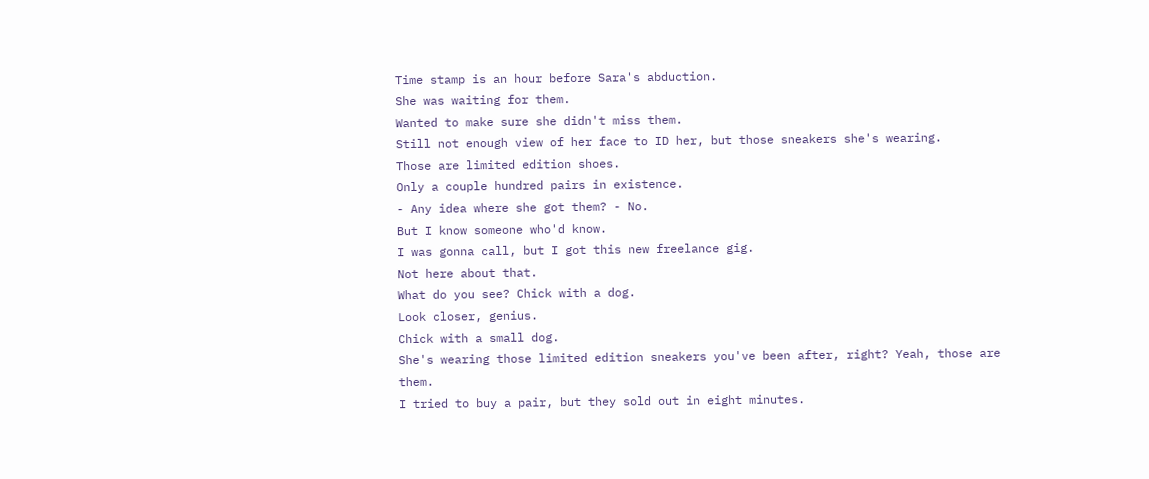Time stamp is an hour before Sara's abduction.
She was waiting for them.
Wanted to make sure she didn't miss them.
Still not enough view of her face to ID her, but those sneakers she's wearing.
Those are limited edition shoes.
Only a couple hundred pairs in existence.
- Any idea where she got them? - No.
But I know someone who'd know.
I was gonna call, but I got this new freelance gig.
Not here about that.
What do you see? Chick with a dog.
Look closer, genius.
Chick with a small dog.
She's wearing those limited edition sneakers you've been after, right? Yeah, those are them.
I tried to buy a pair, but they sold out in eight minutes.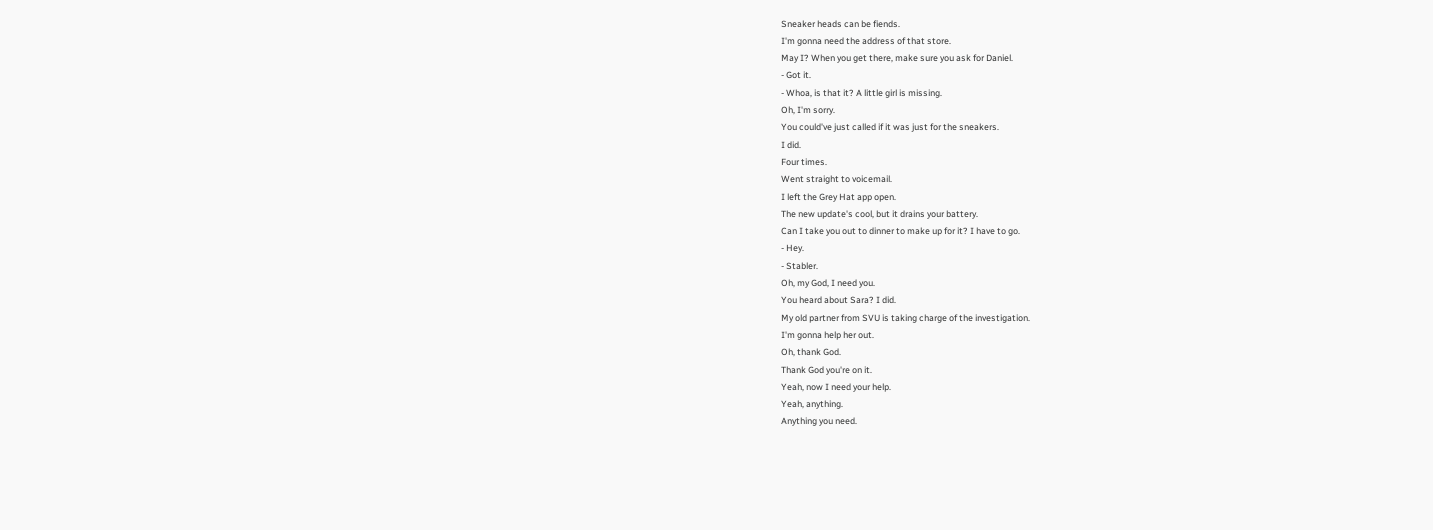Sneaker heads can be fiends.
I'm gonna need the address of that store.
May I? When you get there, make sure you ask for Daniel.
- Got it.
- Whoa, is that it? A little girl is missing.
Oh, I'm sorry.
You could've just called if it was just for the sneakers.
I did.
Four times.
Went straight to voicemail.
I left the Grey Hat app open.
The new update's cool, but it drains your battery.
Can I take you out to dinner to make up for it? I have to go.
- Hey.
- Stabler.
Oh, my God, I need you.
You heard about Sara? I did.
My old partner from SVU is taking charge of the investigation.
I'm gonna help her out.
Oh, thank God.
Thank God you're on it.
Yeah, now I need your help.
Yeah, anything.
Anything you need.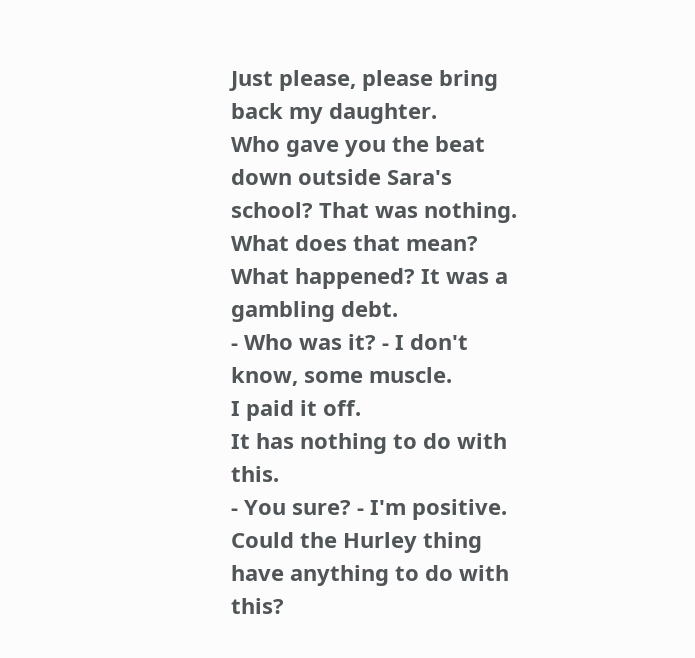Just please, please bring back my daughter.
Who gave you the beat down outside Sara's school? That was nothing.
What does that mean? What happened? It was a gambling debt.
- Who was it? - I don't know, some muscle.
I paid it off.
It has nothing to do with this.
- You sure? - I'm positive.
Could the Hurley thing have anything to do with this?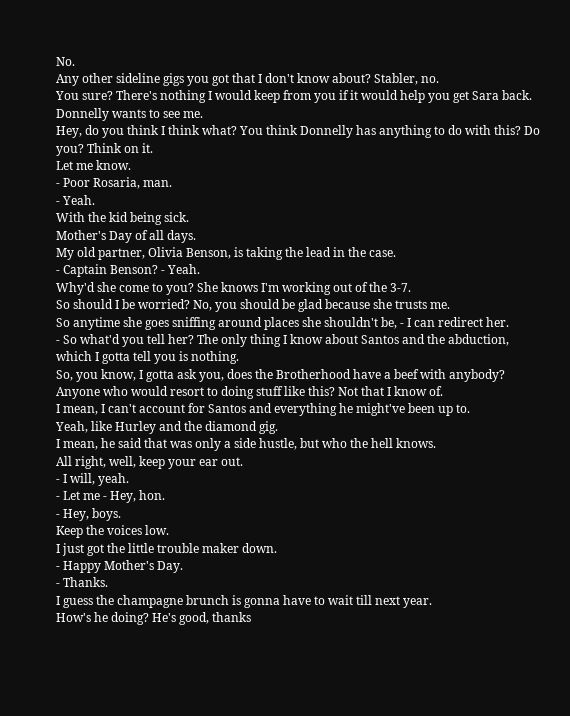No.
Any other sideline gigs you got that I don't know about? Stabler, no.
You sure? There's nothing I would keep from you if it would help you get Sara back.
Donnelly wants to see me.
Hey, do you think I think what? You think Donnelly has anything to do with this? Do you? Think on it.
Let me know.
- Poor Rosaria, man.
- Yeah.
With the kid being sick.
Mother's Day of all days.
My old partner, Olivia Benson, is taking the lead in the case.
- Captain Benson? - Yeah.
Why'd she come to you? She knows I'm working out of the 3-7.
So should I be worried? No, you should be glad because she trusts me.
So anytime she goes sniffing around places she shouldn't be, - I can redirect her.
- So what'd you tell her? The only thing I know about Santos and the abduction, which I gotta tell you is nothing.
So, you know, I gotta ask you, does the Brotherhood have a beef with anybody? Anyone who would resort to doing stuff like this? Not that I know of.
I mean, I can't account for Santos and everything he might've been up to.
Yeah, like Hurley and the diamond gig.
I mean, he said that was only a side hustle, but who the hell knows.
All right, well, keep your ear out.
- I will, yeah.
- Let me - Hey, hon.
- Hey, boys.
Keep the voices low.
I just got the little trouble maker down.
- Happy Mother's Day.
- Thanks.
I guess the champagne brunch is gonna have to wait till next year.
How's he doing? He's good, thanks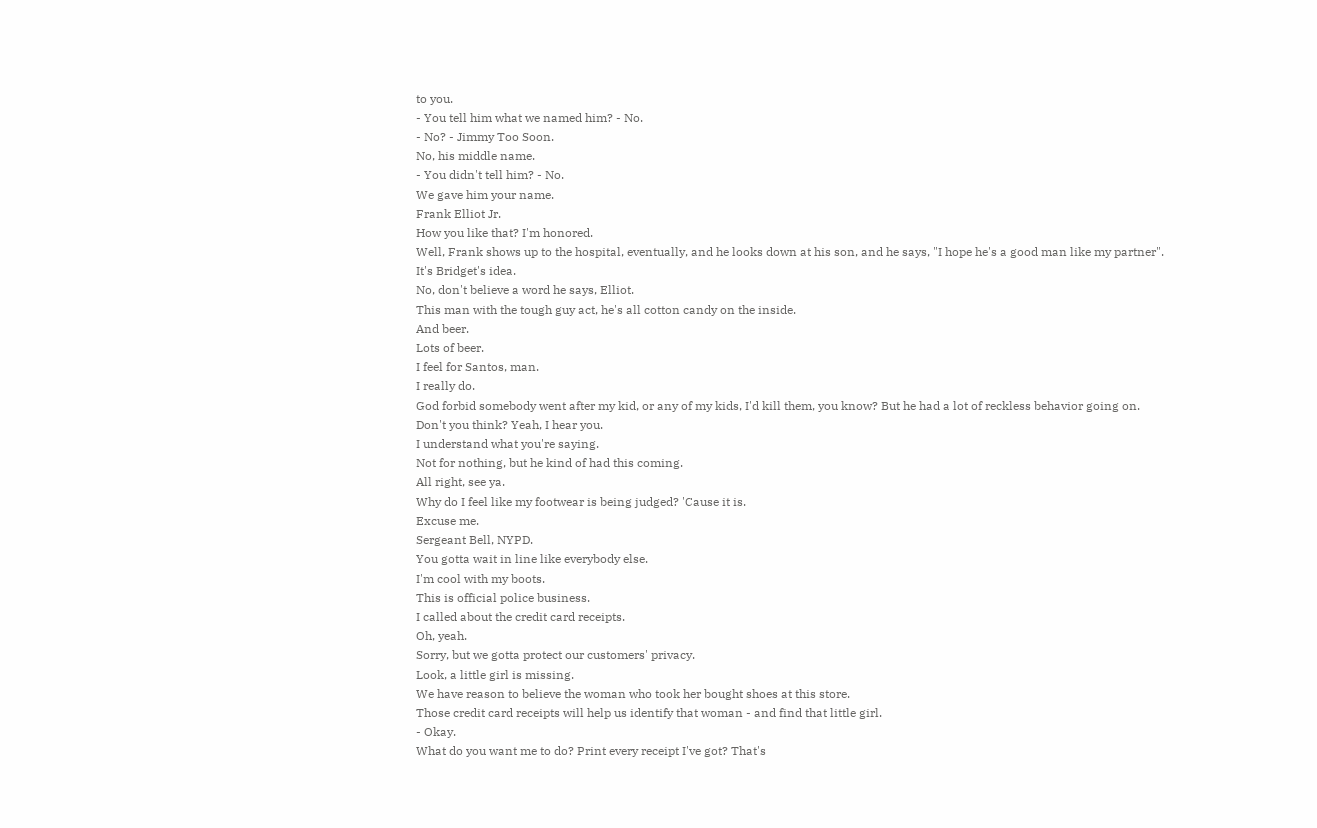to you.
- You tell him what we named him? - No.
- No? - Jimmy Too Soon.
No, his middle name.
- You didn't tell him? - No.
We gave him your name.
Frank Elliot Jr.
How you like that? I'm honored.
Well, Frank shows up to the hospital, eventually, and he looks down at his son, and he says, "I hope he's a good man like my partner".
It's Bridget's idea.
No, don't believe a word he says, Elliot.
This man with the tough guy act, he's all cotton candy on the inside.
And beer.
Lots of beer.
I feel for Santos, man.
I really do.
God forbid somebody went after my kid, or any of my kids, I'd kill them, you know? But he had a lot of reckless behavior going on.
Don't you think? Yeah, I hear you.
I understand what you're saying.
Not for nothing, but he kind of had this coming.
All right, see ya.
Why do I feel like my footwear is being judged? 'Cause it is.
Excuse me.
Sergeant Bell, NYPD.
You gotta wait in line like everybody else.
I'm cool with my boots.
This is official police business.
I called about the credit card receipts.
Oh, yeah.
Sorry, but we gotta protect our customers' privacy.
Look, a little girl is missing.
We have reason to believe the woman who took her bought shoes at this store.
Those credit card receipts will help us identify that woman - and find that little girl.
- Okay.
What do you want me to do? Print every receipt I've got? That's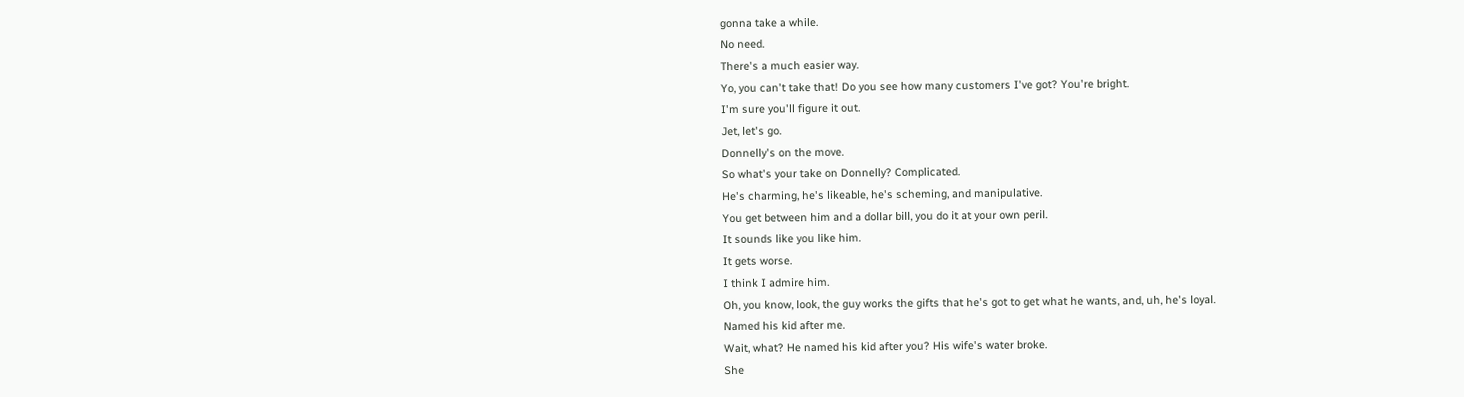gonna take a while.
No need.
There's a much easier way.
Yo, you can't take that! Do you see how many customers I've got? You're bright.
I'm sure you'll figure it out.
Jet, let's go.
Donnelly's on the move.
So what's your take on Donnelly? Complicated.
He's charming, he's likeable, he's scheming, and manipulative.
You get between him and a dollar bill, you do it at your own peril.
It sounds like you like him.
It gets worse.
I think I admire him.
Oh, you know, look, the guy works the gifts that he's got to get what he wants, and, uh, he's loyal.
Named his kid after me.
Wait, what? He named his kid after you? His wife's water broke.
She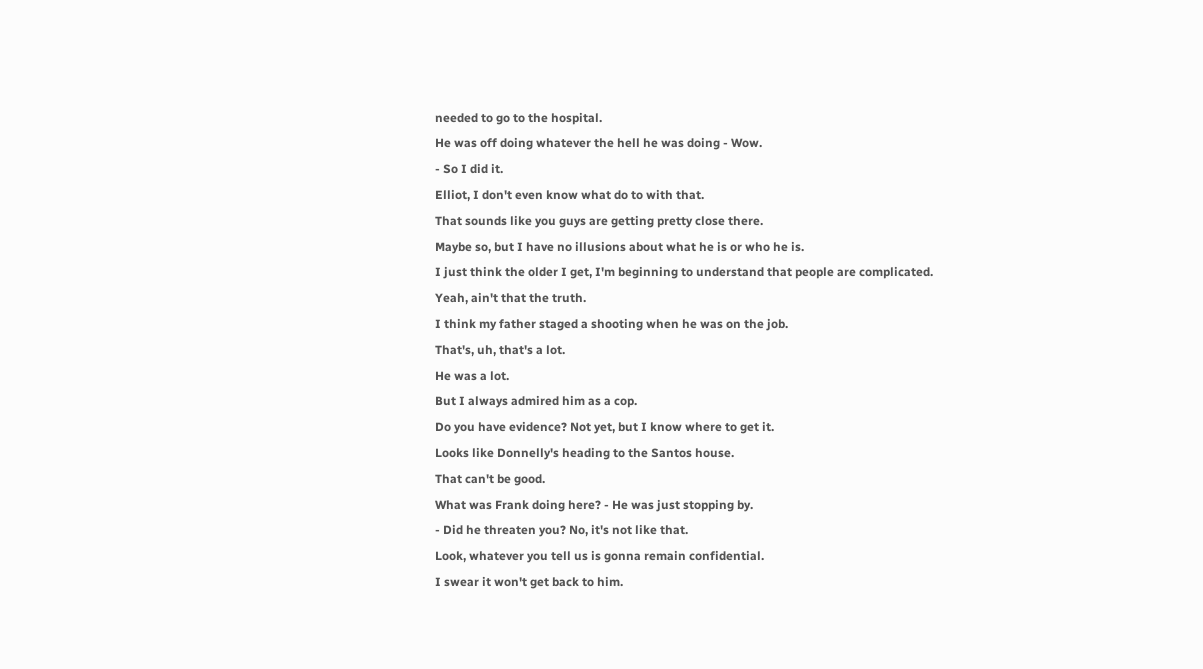needed to go to the hospital.
He was off doing whatever the hell he was doing - Wow.
- So I did it.
Elliot, I don't even know what do to with that.
That sounds like you guys are getting pretty close there.
Maybe so, but I have no illusions about what he is or who he is.
I just think the older I get, I'm beginning to understand that people are complicated.
Yeah, ain't that the truth.
I think my father staged a shooting when he was on the job.
That's, uh, that's a lot.
He was a lot.
But I always admired him as a cop.
Do you have evidence? Not yet, but I know where to get it.
Looks like Donnelly's heading to the Santos house.
That can't be good.
What was Frank doing here? - He was just stopping by.
- Did he threaten you? No, it's not like that.
Look, whatever you tell us is gonna remain confidential.
I swear it won't get back to him.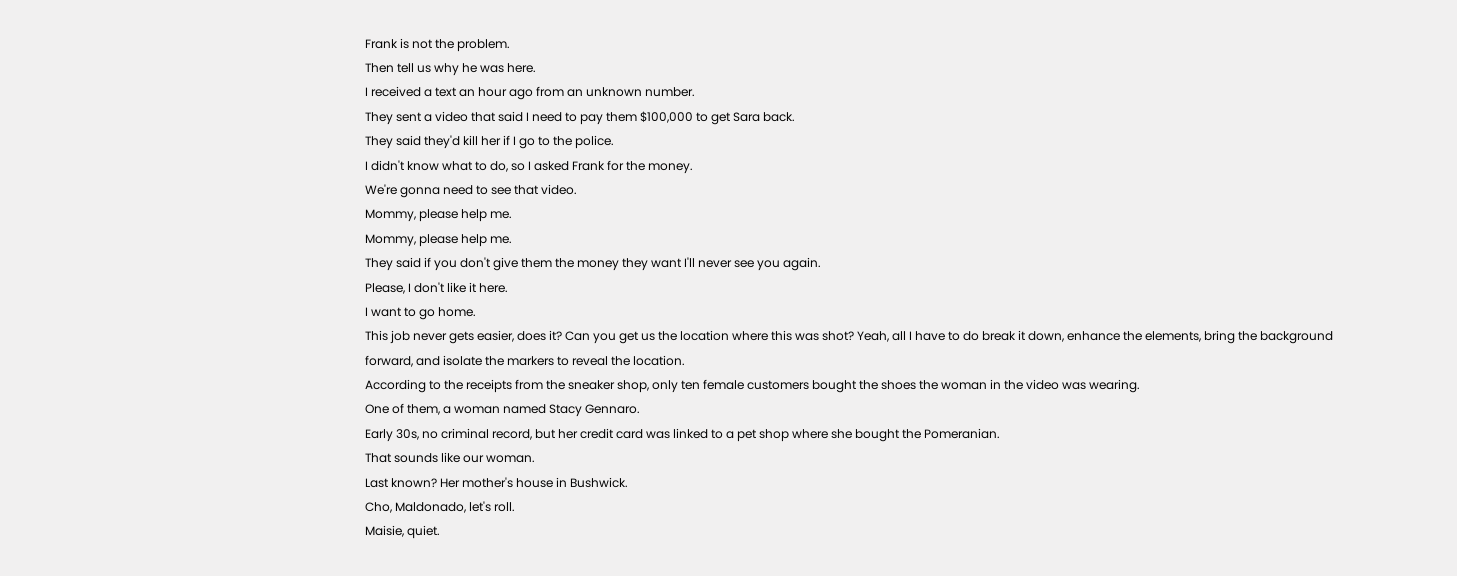Frank is not the problem.
Then tell us why he was here.
I received a text an hour ago from an unknown number.
They sent a video that said I need to pay them $100,000 to get Sara back.
They said they'd kill her if I go to the police.
I didn't know what to do, so I asked Frank for the money.
We're gonna need to see that video.
Mommy, please help me.
Mommy, please help me.
They said if you don't give them the money they want I'll never see you again.
Please, I don't like it here.
I want to go home.
This job never gets easier, does it? Can you get us the location where this was shot? Yeah, all I have to do break it down, enhance the elements, bring the background forward, and isolate the markers to reveal the location.
According to the receipts from the sneaker shop, only ten female customers bought the shoes the woman in the video was wearing.
One of them, a woman named Stacy Gennaro.
Early 30s, no criminal record, but her credit card was linked to a pet shop where she bought the Pomeranian.
That sounds like our woman.
Last known? Her mother's house in Bushwick.
Cho, Maldonado, let's roll.
Maisie, quiet.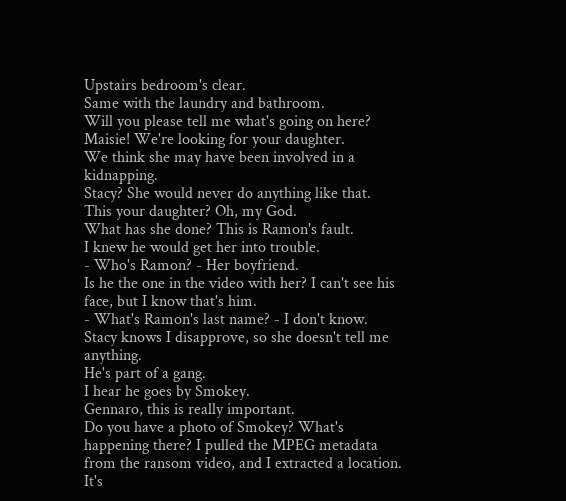Upstairs bedroom's clear.
Same with the laundry and bathroom.
Will you please tell me what's going on here? Maisie! We're looking for your daughter.
We think she may have been involved in a kidnapping.
Stacy? She would never do anything like that.
This your daughter? Oh, my God.
What has she done? This is Ramon's fault.
I knew he would get her into trouble.
- Who's Ramon? - Her boyfriend.
Is he the one in the video with her? I can't see his face, but I know that's him.
- What's Ramon's last name? - I don't know.
Stacy knows I disapprove, so she doesn't tell me anything.
He's part of a gang.
I hear he goes by Smokey.
Gennaro, this is really important.
Do you have a photo of Smokey? What's happening there? I pulled the MPEG metadata from the ransom video, and I extracted a location.
It's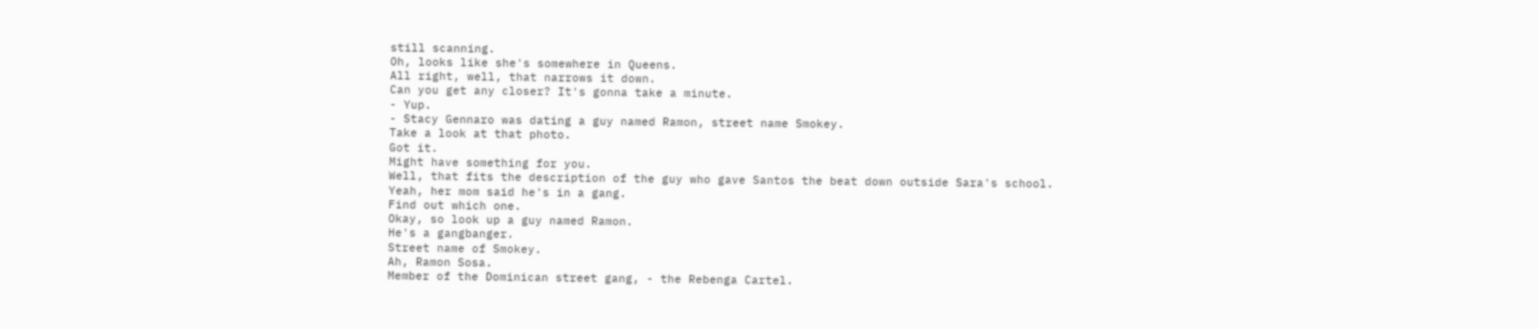still scanning.
Oh, looks like she's somewhere in Queens.
All right, well, that narrows it down.
Can you get any closer? It's gonna take a minute.
- Yup.
- Stacy Gennaro was dating a guy named Ramon, street name Smokey.
Take a look at that photo.
Got it.
Might have something for you.
Well, that fits the description of the guy who gave Santos the beat down outside Sara's school.
Yeah, her mom said he's in a gang.
Find out which one.
Okay, so look up a guy named Ramon.
He's a gangbanger.
Street name of Smokey.
Ah, Ramon Sosa.
Member of the Dominican street gang, - the Rebenga Cartel.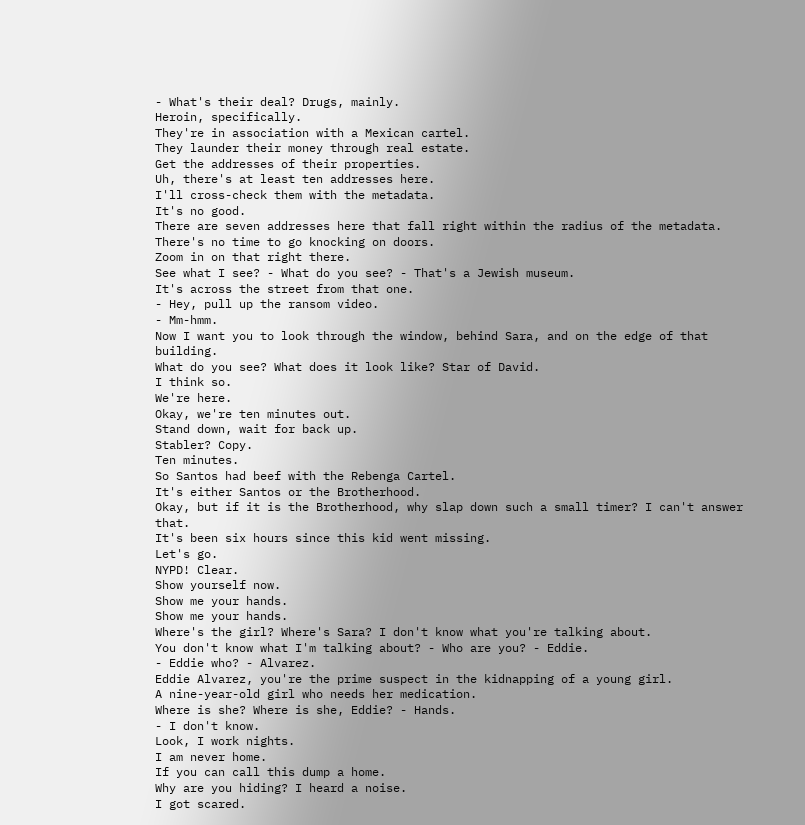- What's their deal? Drugs, mainly.
Heroin, specifically.
They're in association with a Mexican cartel.
They launder their money through real estate.
Get the addresses of their properties.
Uh, there's at least ten addresses here.
I'll cross-check them with the metadata.
It's no good.
There are seven addresses here that fall right within the radius of the metadata.
There's no time to go knocking on doors.
Zoom in on that right there.
See what I see? - What do you see? - That's a Jewish museum.
It's across the street from that one.
- Hey, pull up the ransom video.
- Mm-hmm.
Now I want you to look through the window, behind Sara, and on the edge of that building.
What do you see? What does it look like? Star of David.
I think so.
We're here.
Okay, we're ten minutes out.
Stand down, wait for back up.
Stabler? Copy.
Ten minutes.
So Santos had beef with the Rebenga Cartel.
It's either Santos or the Brotherhood.
Okay, but if it is the Brotherhood, why slap down such a small timer? I can't answer that.
It's been six hours since this kid went missing.
Let's go.
NYPD! Clear.
Show yourself now.
Show me your hands.
Show me your hands.
Where's the girl? Where's Sara? I don't know what you're talking about.
You don't know what I'm talking about? - Who are you? - Eddie.
- Eddie who? - Alvarez.
Eddie Alvarez, you're the prime suspect in the kidnapping of a young girl.
A nine-year-old girl who needs her medication.
Where is she? Where is she, Eddie? - Hands.
- I don't know.
Look, I work nights.
I am never home.
If you can call this dump a home.
Why are you hiding? I heard a noise.
I got scared.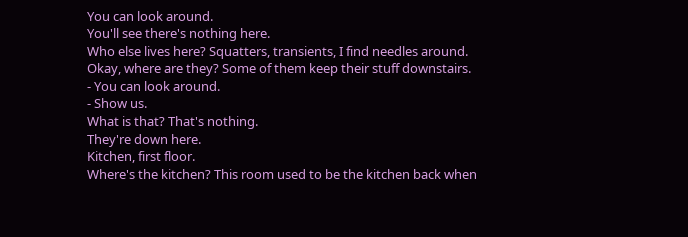You can look around.
You'll see there's nothing here.
Who else lives here? Squatters, transients, I find needles around.
Okay, where are they? Some of them keep their stuff downstairs.
- You can look around.
- Show us.
What is that? That's nothing.
They're down here.
Kitchen, first floor.
Where's the kitchen? This room used to be the kitchen back when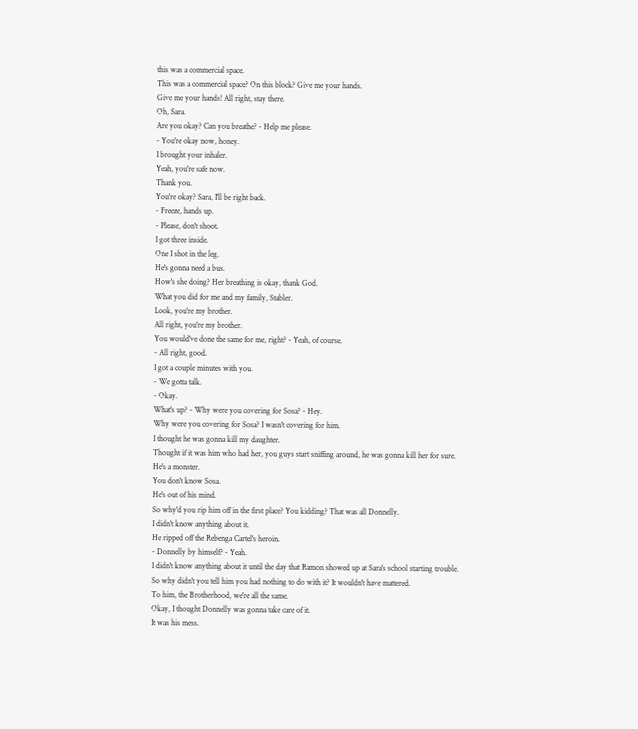this was a commercial space.
This was a commercial space? On this block? Give me your hands.
Give me your hands! All right, stay there.
Oh, Sara.
Are you okay? Can you breathe? - Help me please.
- You're okay now, honey.
I brought your inhaler.
Yeah, you're safe now.
Thank you.
You're okay? Sara, I'll be right back.
- Freeze, hands up.
- Please, don't shoot.
I got three inside.
One I shot in the leg.
He's gonna need a bus.
How's she doing? Her breathing is okay, thank God.
What you did for me and my family, Stabler.
Look, you're my brother.
All right, you're my brother.
You would've done the same for me, right? - Yeah, of course.
- All right, good.
I got a couple minutes with you.
- We gotta talk.
- Okay.
What's up? - Why were you covering for Sosa? - Hey.
Why were you covering for Sosa? I wasn't covering for him.
I thought he was gonna kill my daughter.
Thought if it was him who had her, you guys start sniffing around, he was gonna kill her for sure.
He's a monster.
You don't know Sosa.
He's out of his mind.
So why'd you rip him off in the first place? You kidding? That was all Donnelly.
I didn't know anything about it.
He ripped off the Rebenga Cartel's heroin.
- Donnelly by himself? - Yeah.
I didn't know anything about it until the day that Ramon showed up at Sara's school starting trouble.
So why didn't you tell him you had nothing to do with it? It wouldn't have mattered.
To him, the Brotherhood, we're all the same.
Okay, I thought Donnelly was gonna take care of it.
It was his mess.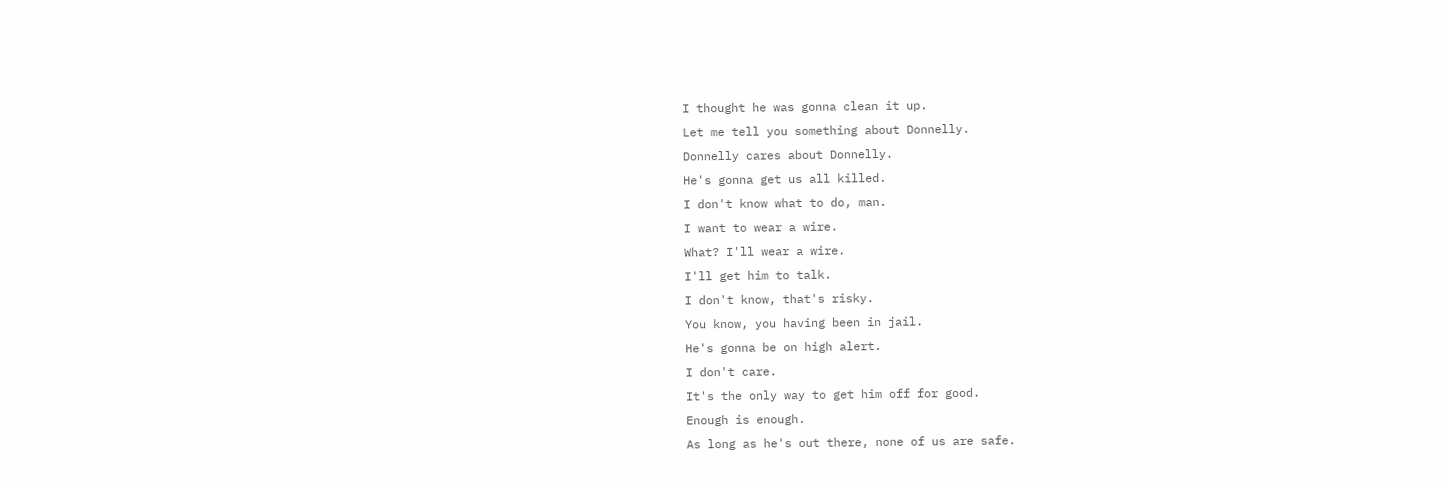I thought he was gonna clean it up.
Let me tell you something about Donnelly.
Donnelly cares about Donnelly.
He's gonna get us all killed.
I don't know what to do, man.
I want to wear a wire.
What? I'll wear a wire.
I'll get him to talk.
I don't know, that's risky.
You know, you having been in jail.
He's gonna be on high alert.
I don't care.
It's the only way to get him off for good.
Enough is enough.
As long as he's out there, none of us are safe.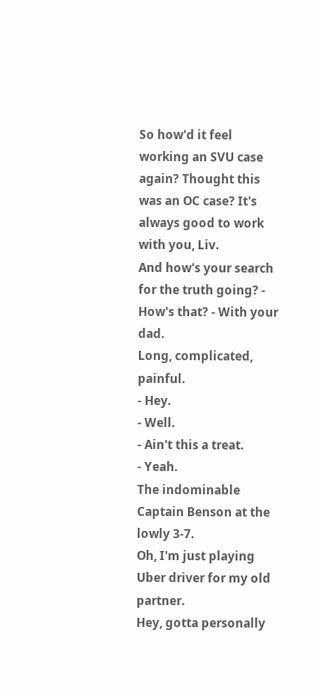So how'd it feel working an SVU case again? Thought this was an OC case? It's always good to work with you, Liv.
And how's your search for the truth going? - How's that? - With your dad.
Long, complicated, painful.
- Hey.
- Well.
- Ain't this a treat.
- Yeah.
The indominable Captain Benson at the lowly 3-7.
Oh, I'm just playing Uber driver for my old partner.
Hey, gotta personally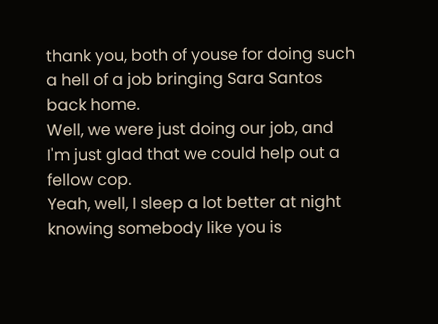thank you, both of youse for doing such a hell of a job bringing Sara Santos back home.
Well, we were just doing our job, and I'm just glad that we could help out a fellow cop.
Yeah, well, I sleep a lot better at night knowing somebody like you is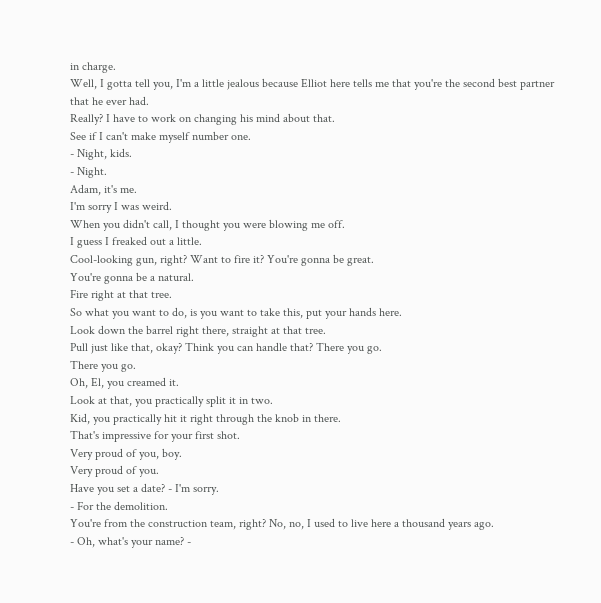in charge.
Well, I gotta tell you, I'm a little jealous because Elliot here tells me that you're the second best partner that he ever had.
Really? I have to work on changing his mind about that.
See if I can't make myself number one.
- Night, kids.
- Night.
Adam, it's me.
I'm sorry I was weird.
When you didn't call, I thought you were blowing me off.
I guess I freaked out a little.
Cool-looking gun, right? Want to fire it? You're gonna be great.
You're gonna be a natural.
Fire right at that tree.
So what you want to do, is you want to take this, put your hands here.
Look down the barrel right there, straight at that tree.
Pull just like that, okay? Think you can handle that? There you go.
There you go.
Oh, El, you creamed it.
Look at that, you practically split it in two.
Kid, you practically hit it right through the knob in there.
That's impressive for your first shot.
Very proud of you, boy.
Very proud of you.
Have you set a date? - I'm sorry.
- For the demolition.
You're from the construction team, right? No, no, I used to live here a thousand years ago.
- Oh, what's your name? -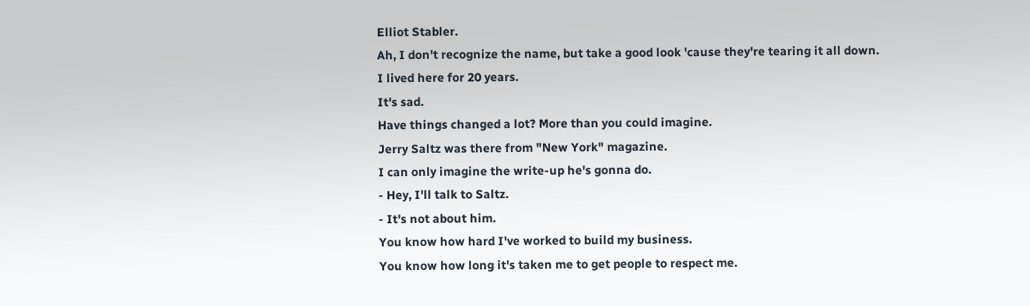Elliot Stabler.
Ah, I don't recognize the name, but take a good look 'cause they're tearing it all down.
I lived here for 20 years.
It's sad.
Have things changed a lot? More than you could imagine.
Jerry Saltz was there from "New York" magazine.
I can only imagine the write-up he's gonna do.
- Hey, I'll talk to Saltz.
- It's not about him.
You know how hard I've worked to build my business.
You know how long it's taken me to get people to respect me.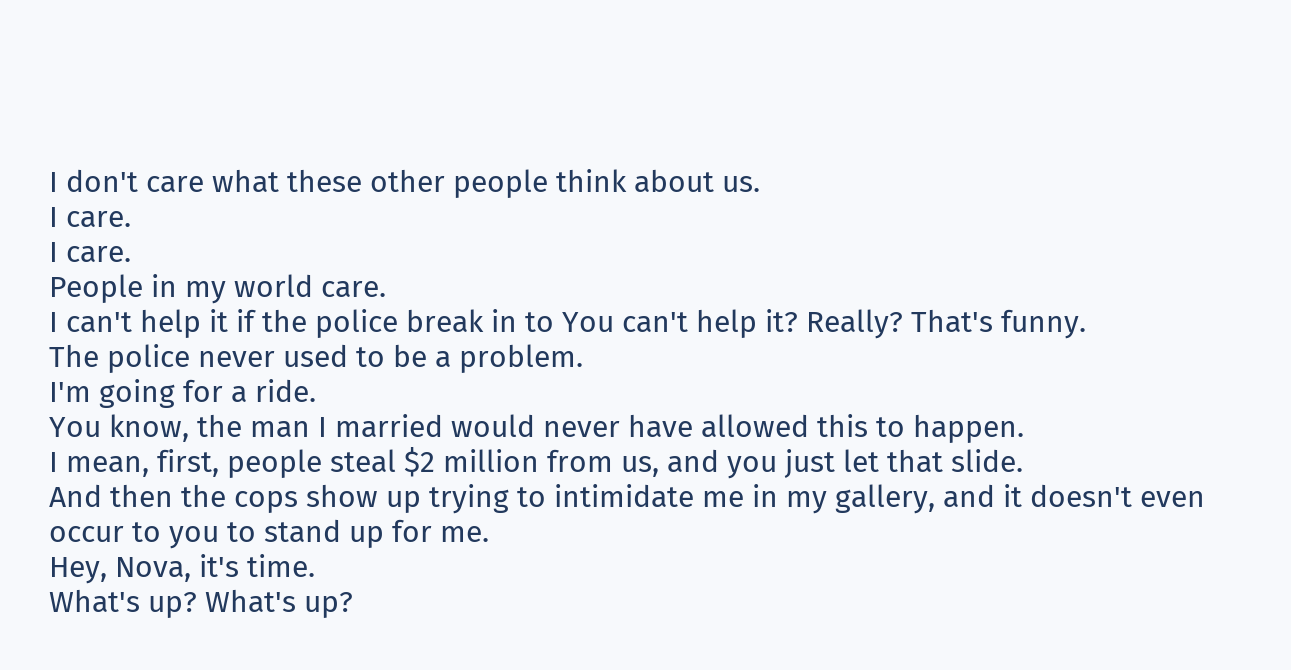I don't care what these other people think about us.
I care.
I care.
People in my world care.
I can't help it if the police break in to You can't help it? Really? That's funny.
The police never used to be a problem.
I'm going for a ride.
You know, the man I married would never have allowed this to happen.
I mean, first, people steal $2 million from us, and you just let that slide.
And then the cops show up trying to intimidate me in my gallery, and it doesn't even occur to you to stand up for me.
Hey, Nova, it's time.
What's up? What's up?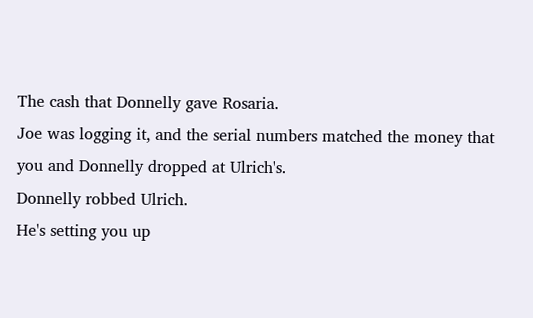The cash that Donnelly gave Rosaria.
Joe was logging it, and the serial numbers matched the money that you and Donnelly dropped at Ulrich's.
Donnelly robbed Ulrich.
He's setting you up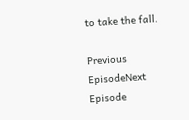to take the fall.

Previous EpisodeNext Episode